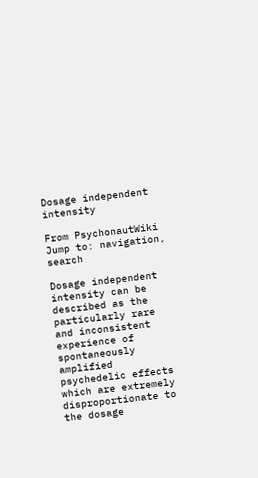Dosage independent intensity

From PsychonautWiki
Jump to: navigation, search

Dosage independent intensity can be described as the particularly rare and inconsistent experience of spontaneously amplified psychedelic effects which are extremely disproportionate to the dosage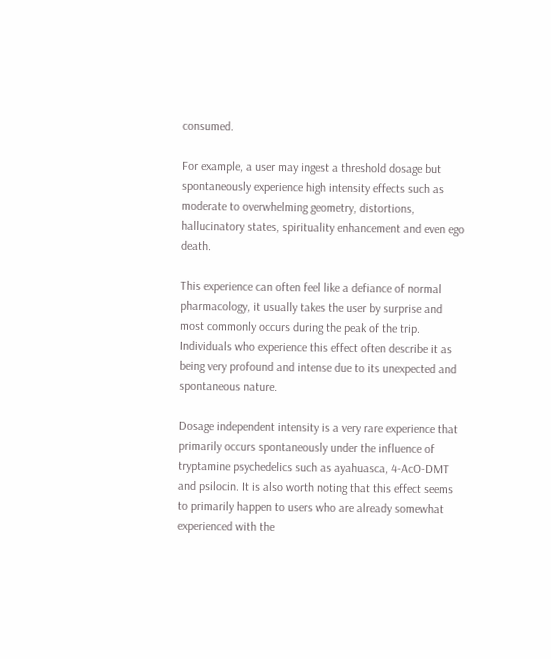consumed.

For example, a user may ingest a threshold dosage but spontaneously experience high intensity effects such as moderate to overwhelming geometry, distortions, hallucinatory states, spirituality enhancement and even ego death.

This experience can often feel like a defiance of normal pharmacology, it usually takes the user by surprise and most commonly occurs during the peak of the trip. Individuals who experience this effect often describe it as being very profound and intense due to its unexpected and spontaneous nature.

Dosage independent intensity is a very rare experience that primarily occurs spontaneously under the influence of tryptamine psychedelics such as ayahuasca, 4-AcO-DMT and psilocin. It is also worth noting that this effect seems to primarily happen to users who are already somewhat experienced with the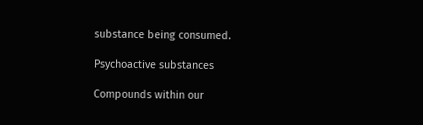substance being consumed.

Psychoactive substances

Compounds within our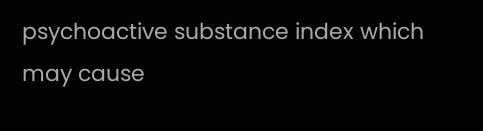psychoactive substance index which may cause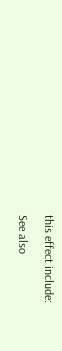this effect include:

See also